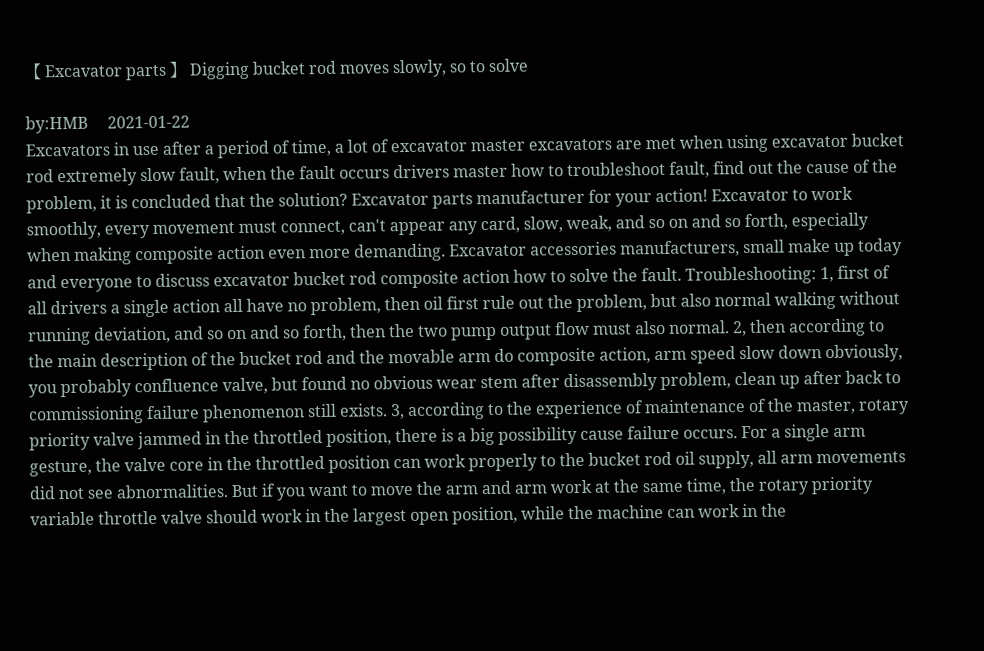【 Excavator parts 】 Digging bucket rod moves slowly, so to solve

by:HMB     2021-01-22
Excavators in use after a period of time, a lot of excavator master excavators are met when using excavator bucket rod extremely slow fault, when the fault occurs drivers master how to troubleshoot fault, find out the cause of the problem, it is concluded that the solution? Excavator parts manufacturer for your action! Excavator to work smoothly, every movement must connect, can't appear any card, slow, weak, and so on and so forth, especially when making composite action even more demanding. Excavator accessories manufacturers, small make up today and everyone to discuss excavator bucket rod composite action how to solve the fault. Troubleshooting: 1, first of all drivers a single action all have no problem, then oil first rule out the problem, but also normal walking without running deviation, and so on and so forth, then the two pump output flow must also normal. 2, then according to the main description of the bucket rod and the movable arm do composite action, arm speed slow down obviously, you probably confluence valve, but found no obvious wear stem after disassembly problem, clean up after back to commissioning failure phenomenon still exists. 3, according to the experience of maintenance of the master, rotary priority valve jammed in the throttled position, there is a big possibility cause failure occurs. For a single arm gesture, the valve core in the throttled position can work properly to the bucket rod oil supply, all arm movements did not see abnormalities. But if you want to move the arm and arm work at the same time, the rotary priority variable throttle valve should work in the largest open position, while the machine can work in the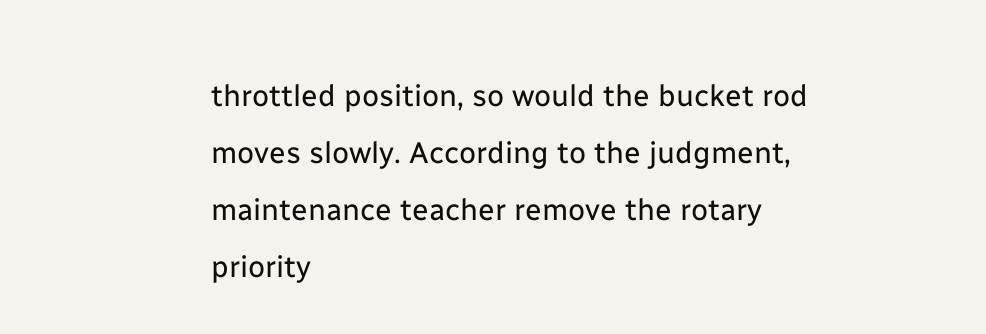throttled position, so would the bucket rod moves slowly. According to the judgment, maintenance teacher remove the rotary priority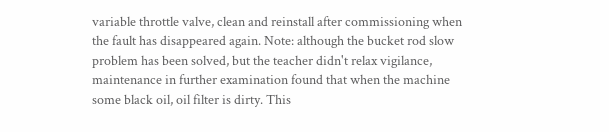variable throttle valve, clean and reinstall after commissioning when the fault has disappeared again. Note: although the bucket rod slow problem has been solved, but the teacher didn't relax vigilance, maintenance in further examination found that when the machine some black oil, oil filter is dirty. This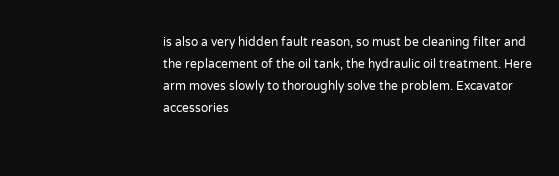is also a very hidden fault reason, so must be cleaning filter and the replacement of the oil tank, the hydraulic oil treatment. Here arm moves slowly to thoroughly solve the problem. Excavator accessories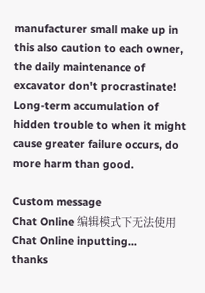manufacturer small make up in this also caution to each owner, the daily maintenance of excavator don't procrastinate! Long-term accumulation of hidden trouble to when it might cause greater failure occurs, do more harm than good.

Custom message
Chat Online 编辑模式下无法使用
Chat Online inputting...
thanks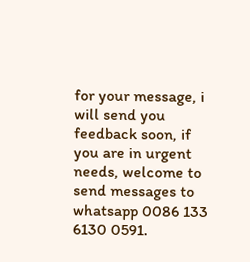for your message, i will send you feedback soon, if you are in urgent needs, welcome to send messages to whatsapp 0086 133 6130 0591.